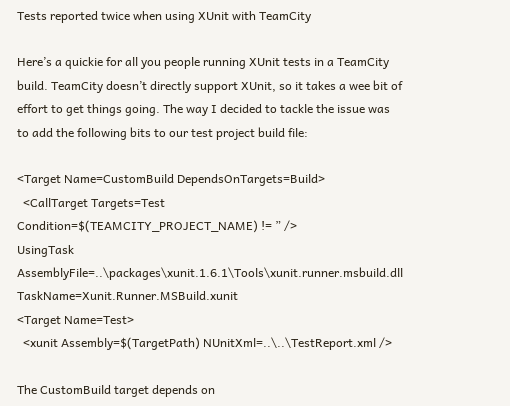Tests reported twice when using XUnit with TeamCity

Here’s a quickie for all you people running XUnit tests in a TeamCity build. TeamCity doesn’t directly support XUnit, so it takes a wee bit of effort to get things going. The way I decided to tackle the issue was to add the following bits to our test project build file:

<Target Name=CustomBuild DependsOnTargets=Build>
  <CallTarget Targets=Test Condition=$(TEAMCITY_PROJECT_NAME) != ” />
UsingTask AssemblyFile=..\packages\xunit.1.6.1\Tools\xunit.runner.msbuild.dll  TaskName=Xunit.Runner.MSBuild.xunit
<Target Name=Test>
  <xunit Assembly=$(TargetPath) NUnitXml=..\..\TestReport.xml />

The CustomBuild target depends on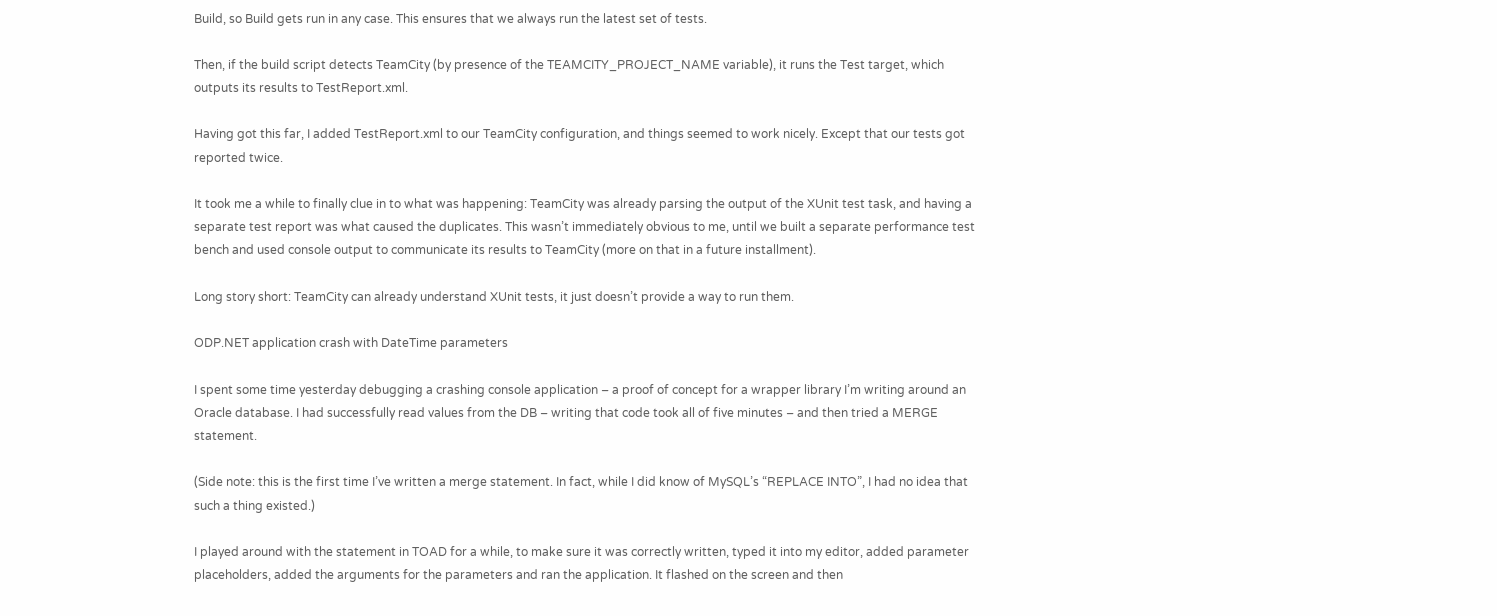Build, so Build gets run in any case. This ensures that we always run the latest set of tests.

Then, if the build script detects TeamCity (by presence of the TEAMCITY_PROJECT_NAME variable), it runs the Test target, which outputs its results to TestReport.xml.

Having got this far, I added TestReport.xml to our TeamCity configuration, and things seemed to work nicely. Except that our tests got reported twice.

It took me a while to finally clue in to what was happening: TeamCity was already parsing the output of the XUnit test task, and having a separate test report was what caused the duplicates. This wasn’t immediately obvious to me, until we built a separate performance test bench and used console output to communicate its results to TeamCity (more on that in a future installment).

Long story short: TeamCity can already understand XUnit tests, it just doesn’t provide a way to run them.

ODP.NET application crash with DateTime parameters

I spent some time yesterday debugging a crashing console application – a proof of concept for a wrapper library I’m writing around an Oracle database. I had successfully read values from the DB – writing that code took all of five minutes – and then tried a MERGE statement.

(Side note: this is the first time I’ve written a merge statement. In fact, while I did know of MySQL’s “REPLACE INTO”, I had no idea that such a thing existed.)

I played around with the statement in TOAD for a while, to make sure it was correctly written, typed it into my editor, added parameter placeholders, added the arguments for the parameters and ran the application. It flashed on the screen and then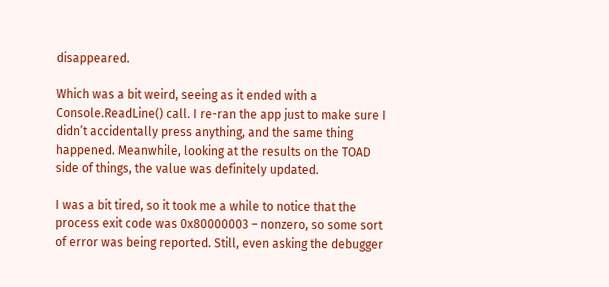disappeared.

Which was a bit weird, seeing as it ended with a Console.ReadLine() call. I re-ran the app just to make sure I didn’t accidentally press anything, and the same thing happened. Meanwhile, looking at the results on the TOAD side of things, the value was definitely updated.

I was a bit tired, so it took me a while to notice that the process exit code was 0x80000003 – nonzero, so some sort of error was being reported. Still, even asking the debugger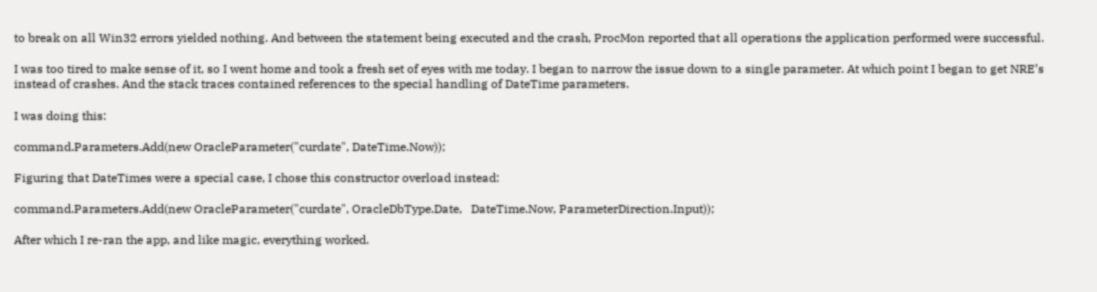to break on all Win32 errors yielded nothing. And between the statement being executed and the crash, ProcMon reported that all operations the application performed were successful.

I was too tired to make sense of it, so I went home and took a fresh set of eyes with me today. I began to narrow the issue down to a single parameter. At which point I began to get NRE’s instead of crashes. And the stack traces contained references to the special handling of DateTime parameters.

I was doing this:

command.Parameters.Add(new OracleParameter("curdate", DateTime.Now));

Figuring that DateTimes were a special case, I chose this constructor overload instead:

command.Parameters.Add(new OracleParameter("curdate", OracleDbType.Date,   DateTime.Now, ParameterDirection.Input));

After which I re-ran the app, and like magic, everything worked.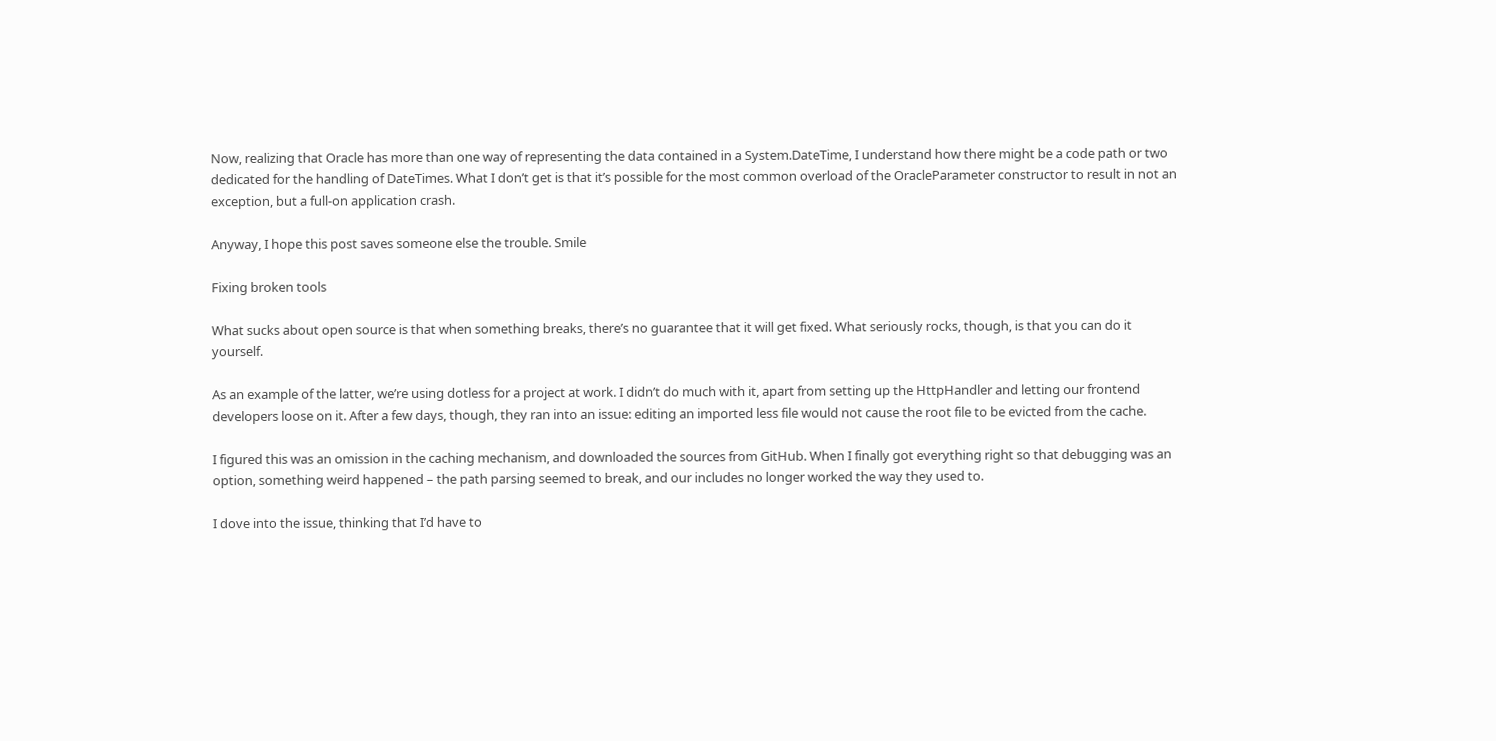Now, realizing that Oracle has more than one way of representing the data contained in a System.DateTime, I understand how there might be a code path or two dedicated for the handling of DateTimes. What I don’t get is that it’s possible for the most common overload of the OracleParameter constructor to result in not an exception, but a full-on application crash.

Anyway, I hope this post saves someone else the trouble. Smile

Fixing broken tools

What sucks about open source is that when something breaks, there’s no guarantee that it will get fixed. What seriously rocks, though, is that you can do it yourself.

As an example of the latter, we’re using dotless for a project at work. I didn’t do much with it, apart from setting up the HttpHandler and letting our frontend developers loose on it. After a few days, though, they ran into an issue: editing an imported less file would not cause the root file to be evicted from the cache.

I figured this was an omission in the caching mechanism, and downloaded the sources from GitHub. When I finally got everything right so that debugging was an option, something weird happened – the path parsing seemed to break, and our includes no longer worked the way they used to.

I dove into the issue, thinking that I’d have to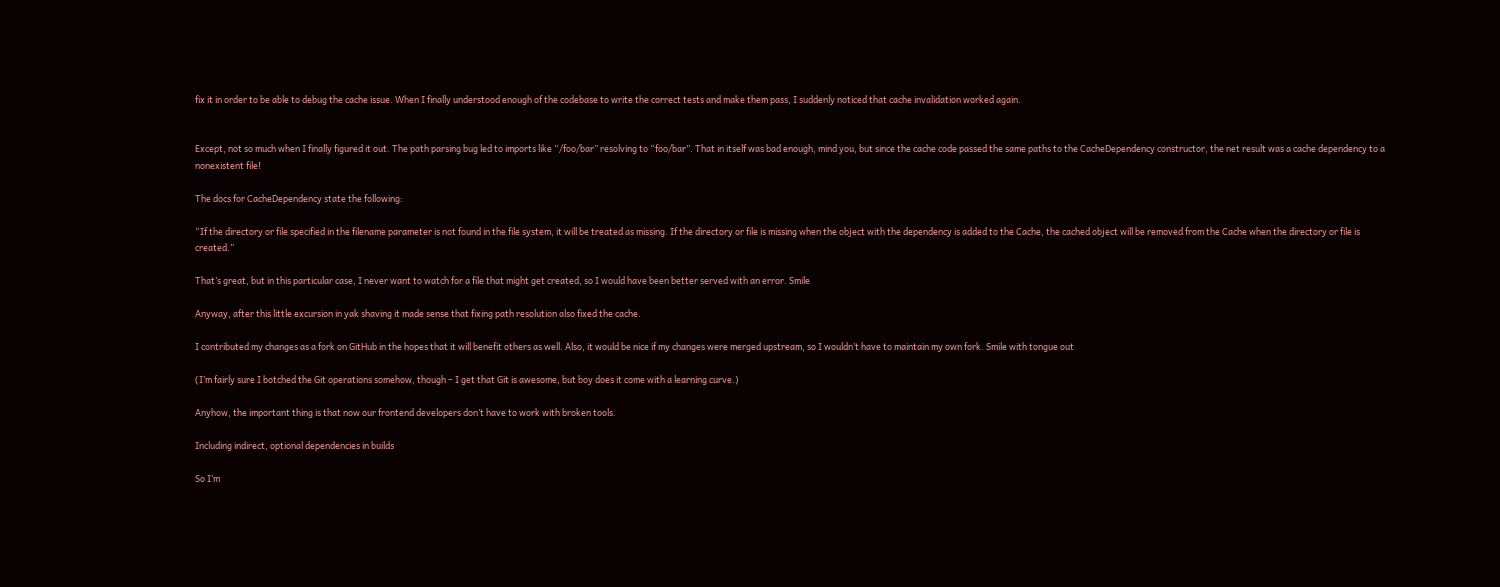fix it in order to be able to debug the cache issue. When I finally understood enough of the codebase to write the correct tests and make them pass, I suddenly noticed that cache invalidation worked again.


Except, not so much when I finally figured it out. The path parsing bug led to imports like “/foo/bar” resolving to “foo/bar”. That in itself was bad enough, mind you, but since the cache code passed the same paths to the CacheDependency constructor, the net result was a cache dependency to a nonexistent file!

The docs for CacheDependency state the following:

“If the directory or file specified in the filename parameter is not found in the file system, it will be treated as missing. If the directory or file is missing when the object with the dependency is added to the Cache, the cached object will be removed from the Cache when the directory or file is created.”

That’s great, but in this particular case, I never want to watch for a file that might get created, so I would have been better served with an error. Smile

Anyway, after this little excursion in yak shaving it made sense that fixing path resolution also fixed the cache.

I contributed my changes as a fork on GitHub in the hopes that it will benefit others as well. Also, it would be nice if my changes were merged upstream, so I wouldn’t have to maintain my own fork. Smile with tongue out

(I’m fairly sure I botched the Git operations somehow, though – I get that Git is awesome, but boy does it come with a learning curve.)

Anyhow, the important thing is that now our frontend developers don’t have to work with broken tools.

Including indirect, optional dependencies in builds

So I’m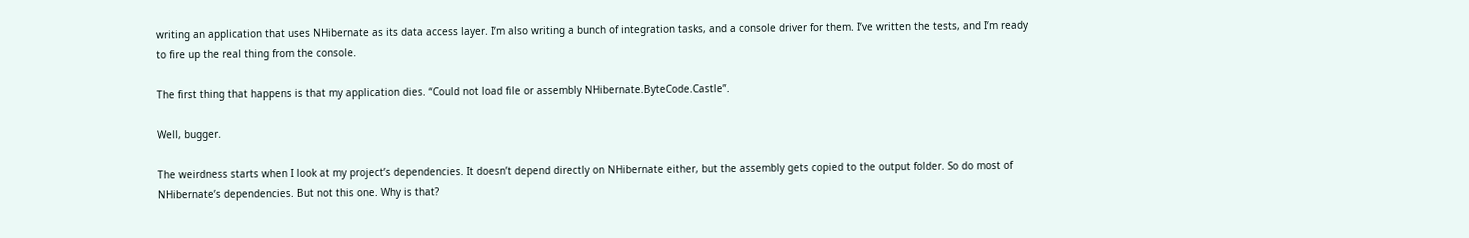writing an application that uses NHibernate as its data access layer. I’m also writing a bunch of integration tasks, and a console driver for them. I’ve written the tests, and I’m ready to fire up the real thing from the console.

The first thing that happens is that my application dies. “Could not load file or assembly NHibernate.ByteCode.Castle”.

Well, bugger.

The weirdness starts when I look at my project’s dependencies. It doesn’t depend directly on NHibernate either, but the assembly gets copied to the output folder. So do most of NHibernate’s dependencies. But not this one. Why is that?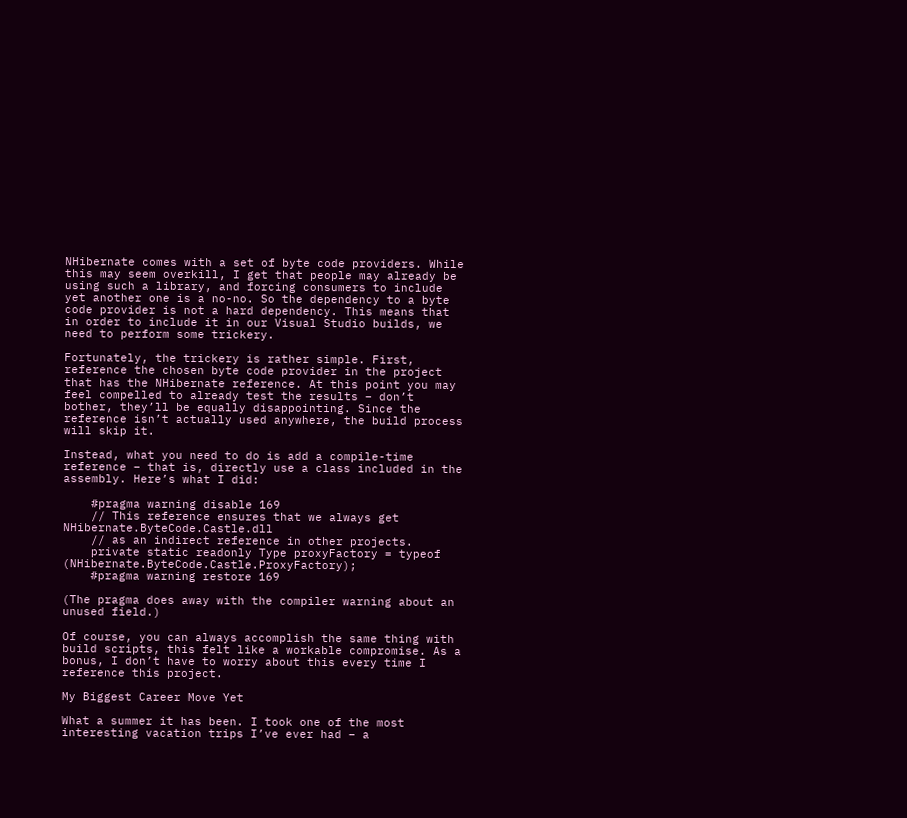NHibernate comes with a set of byte code providers. While this may seem overkill, I get that people may already be using such a library, and forcing consumers to include yet another one is a no-no. So the dependency to a byte code provider is not a hard dependency. This means that in order to include it in our Visual Studio builds, we need to perform some trickery.

Fortunately, the trickery is rather simple. First, reference the chosen byte code provider in the project that has the NHibernate reference. At this point you may feel compelled to already test the results – don’t bother, they’ll be equally disappointing. Since the reference isn’t actually used anywhere, the build process will skip it.

Instead, what you need to do is add a compile-time reference – that is, directly use a class included in the assembly. Here’s what I did:

    #pragma warning disable 169
    // This reference ensures that we always get NHibernate.ByteCode.Castle.dll
    // as an indirect reference in other projects.
    private static readonly Type proxyFactory = typeof (NHibernate.ByteCode.Castle.ProxyFactory);
    #pragma warning restore 169

(The pragma does away with the compiler warning about an unused field.)

Of course, you can always accomplish the same thing with build scripts, this felt like a workable compromise. As a bonus, I don’t have to worry about this every time I reference this project.

My Biggest Career Move Yet

What a summer it has been. I took one of the most interesting vacation trips I’ve ever had – a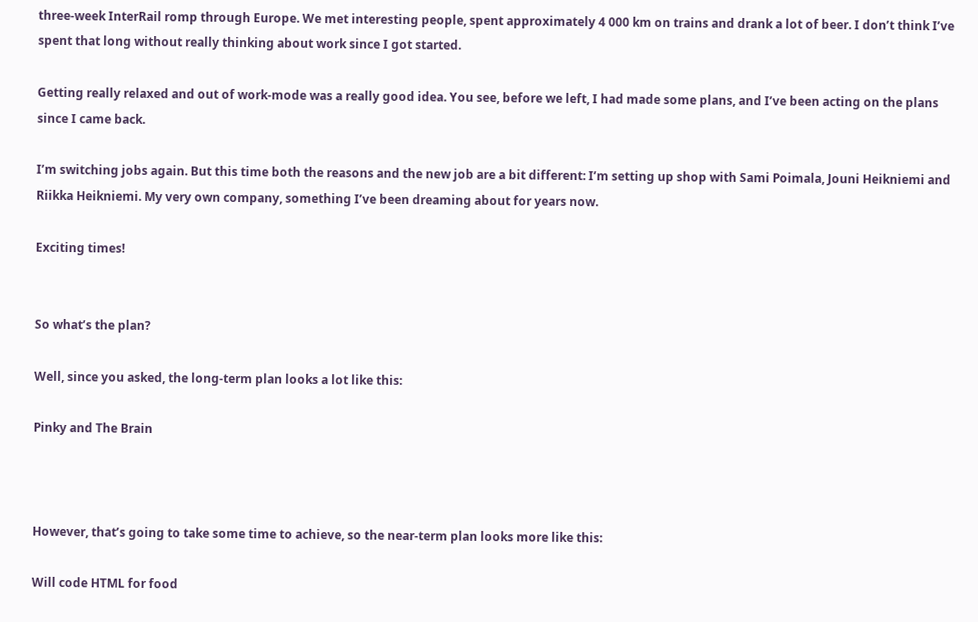three-week InterRail romp through Europe. We met interesting people, spent approximately 4 000 km on trains and drank a lot of beer. I don’t think I’ve spent that long without really thinking about work since I got started.

Getting really relaxed and out of work-mode was a really good idea. You see, before we left, I had made some plans, and I’ve been acting on the plans since I came back.

I’m switching jobs again. But this time both the reasons and the new job are a bit different: I’m setting up shop with Sami Poimala, Jouni Heikniemi and Riikka Heikniemi. My very own company, something I’ve been dreaming about for years now.

Exciting times!


So what’s the plan?

Well, since you asked, the long-term plan looks a lot like this:

Pinky and The Brain



However, that’s going to take some time to achieve, so the near-term plan looks more like this:

Will code HTML for food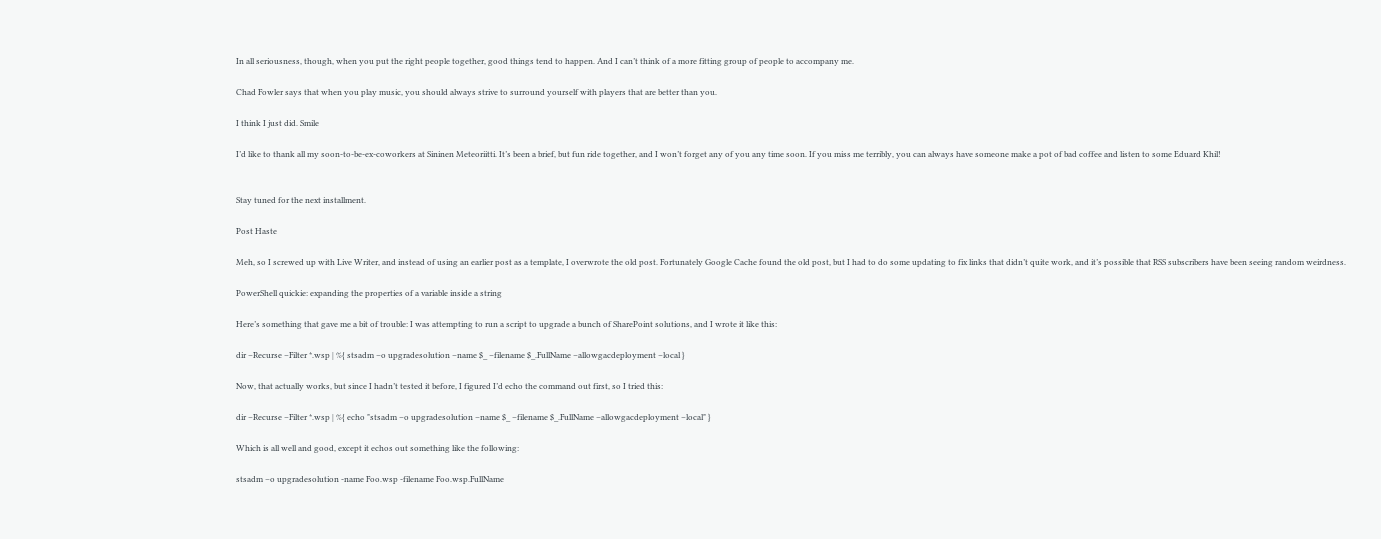In all seriousness, though, when you put the right people together, good things tend to happen. And I can’t think of a more fitting group of people to accompany me.

Chad Fowler says that when you play music, you should always strive to surround yourself with players that are better than you.

I think I just did. Smile

I’d like to thank all my soon-to-be-ex-coworkers at Sininen Meteoriitti. It’s been a brief, but fun ride together, and I won’t forget any of you any time soon. If you miss me terribly, you can always have someone make a pot of bad coffee and listen to some Eduard Khil!


Stay tuned for the next installment.

Post Haste

Meh, so I screwed up with Live Writer, and instead of using an earlier post as a template, I overwrote the old post. Fortunately Google Cache found the old post, but I had to do some updating to fix links that didn’t quite work, and it’s possible that RSS subscribers have been seeing random weirdness.

PowerShell quickie: expanding the properties of a variable inside a string

Here’s something that gave me a bit of trouble: I was attempting to run a script to upgrade a bunch of SharePoint solutions, and I wrote it like this:

dir –Recurse –Filter *.wsp | %{ stsadm –o upgradesolution –name $_ –filename $_.FullName –allowgacdeployment –local }

Now, that actually works, but since I hadn’t tested it before, I figured I’d echo the command out first, so I tried this:

dir –Recurse –Filter *.wsp | %{ echo "stsadm –o upgradesolution –name $_ –filename $_.FullName –allowgacdeployment –local" }

Which is all well and good, except it echos out something like the following:

stsadm –o upgradesolution -name Foo.wsp -filename Foo.wsp.FullName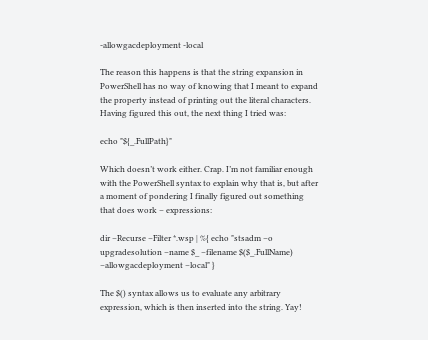-allowgacdeployment -local

The reason this happens is that the string expansion in PowerShell has no way of knowing that I meant to expand the property instead of printing out the literal characters. Having figured this out, the next thing I tried was:

echo "${_.FullPath}"

Which doesn’t work either. Crap. I’m not familiar enough with the PowerShell syntax to explain why that is, but after a moment of pondering I finally figured out something that does work – expressions:

dir –Recurse –Filter *.wsp | %{ echo "stsadm –o upgradesolution –name $_ –filename $($_.FullName) –allowgacdeployment –local" }

The $() syntax allows us to evaluate any arbitrary expression, which is then inserted into the string. Yay!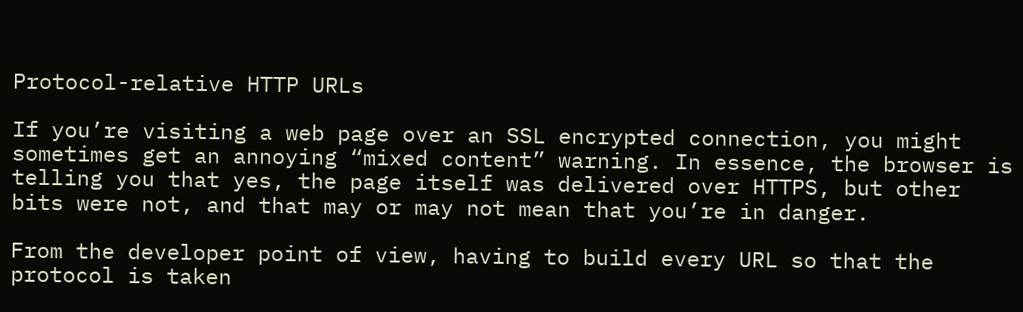Protocol-relative HTTP URLs

If you’re visiting a web page over an SSL encrypted connection, you might sometimes get an annoying “mixed content” warning. In essence, the browser is telling you that yes, the page itself was delivered over HTTPS, but other bits were not, and that may or may not mean that you’re in danger.

From the developer point of view, having to build every URL so that the protocol is taken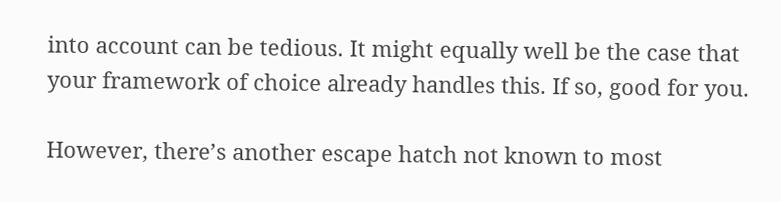into account can be tedious. It might equally well be the case that your framework of choice already handles this. If so, good for you.

However, there’s another escape hatch not known to most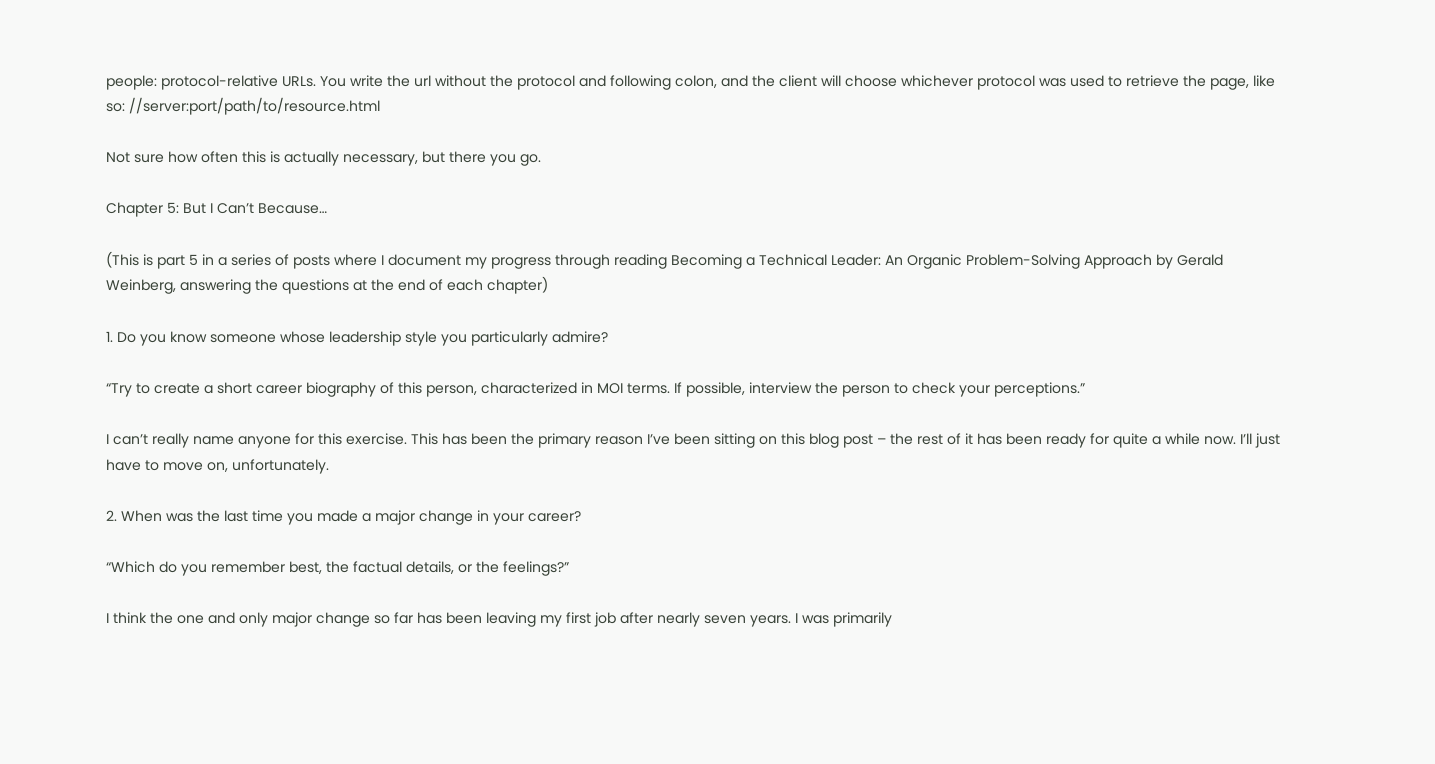people: protocol-relative URLs. You write the url without the protocol and following colon, and the client will choose whichever protocol was used to retrieve the page, like so: //server:port/path/to/resource.html

Not sure how often this is actually necessary, but there you go.

Chapter 5: But I Can’t Because…

(This is part 5 in a series of posts where I document my progress through reading Becoming a Technical Leader: An Organic Problem-Solving Approach by Gerald Weinberg, answering the questions at the end of each chapter)

1. Do you know someone whose leadership style you particularly admire?

“Try to create a short career biography of this person, characterized in MOI terms. If possible, interview the person to check your perceptions.”

I can’t really name anyone for this exercise. This has been the primary reason I’ve been sitting on this blog post – the rest of it has been ready for quite a while now. I’ll just have to move on, unfortunately.

2. When was the last time you made a major change in your career?

“Which do you remember best, the factual details, or the feelings?”

I think the one and only major change so far has been leaving my first job after nearly seven years. I was primarily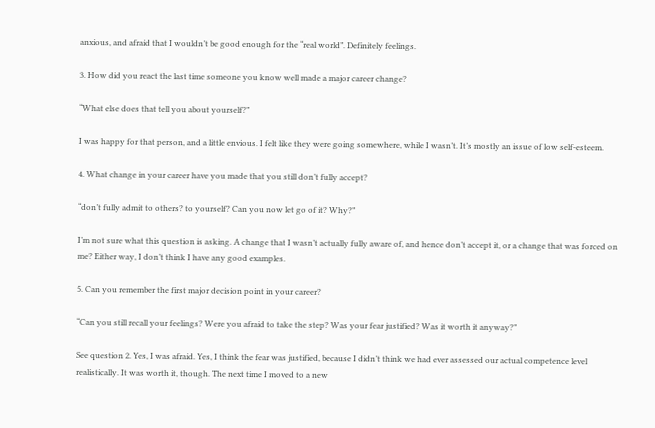anxious, and afraid that I wouldn’t be good enough for the “real world”. Definitely feelings.

3. How did you react the last time someone you know well made a major career change?

“What else does that tell you about yourself?”

I was happy for that person, and a little envious. I felt like they were going somewhere, while I wasn’t. It’s mostly an issue of low self-esteem.

4. What change in your career have you made that you still don’t fully accept?

“don’t fully admit to others? to yourself? Can you now let go of it? Why?”

I’m not sure what this question is asking. A change that I wasn’t actually fully aware of, and hence don’t accept it, or a change that was forced on me? Either way, I don’t think I have any good examples.

5. Can you remember the first major decision point in your career?

“Can you still recall your feelings? Were you afraid to take the step? Was your fear justified? Was it worth it anyway?”

See question 2. Yes, I was afraid. Yes, I think the fear was justified, because I didn’t think we had ever assessed our actual competence level realistically. It was worth it, though. The next time I moved to a new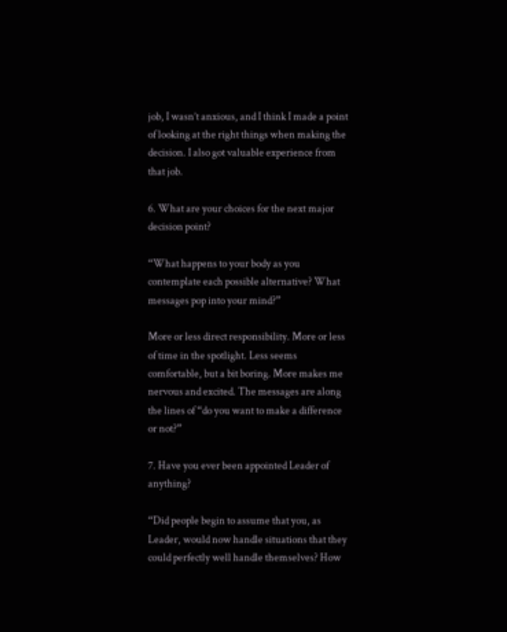job, I wasn’t anxious, and I think I made a point of looking at the right things when making the decision. I also got valuable experience from that job.

6. What are your choices for the next major decision point?

“What happens to your body as you contemplate each possible alternative? What messages pop into your mind?”

More or less direct responsibility. More or less of time in the spotlight. Less seems comfortable, but a bit boring. More makes me nervous and excited. The messages are along the lines of “do you want to make a difference or not?”

7. Have you ever been appointed Leader of anything?

“Did people begin to assume that you, as Leader, would now handle situations that they could perfectly well handle themselves? How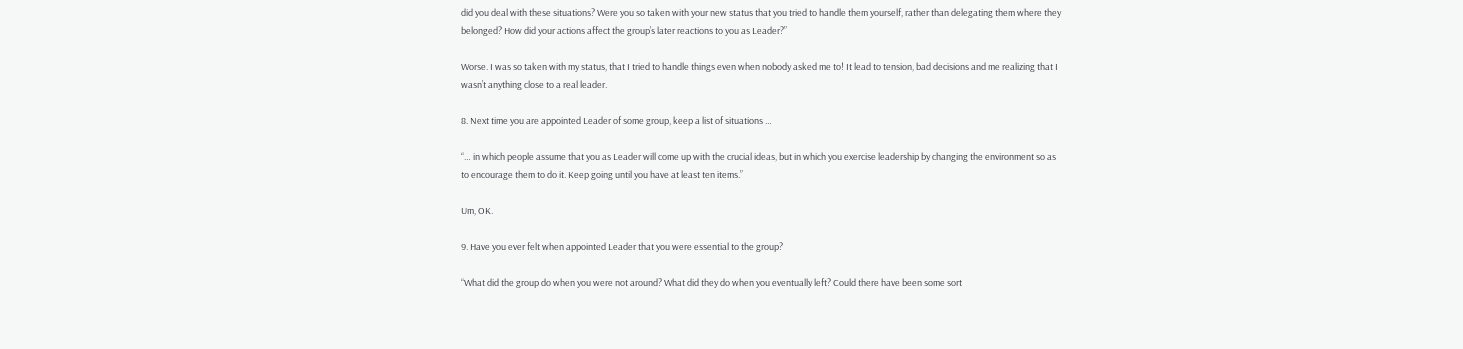did you deal with these situations? Were you so taken with your new status that you tried to handle them yourself, rather than delegating them where they belonged? How did your actions affect the group’s later reactions to you as Leader?”

Worse. I was so taken with my status, that I tried to handle things even when nobody asked me to! It lead to tension, bad decisions and me realizing that I wasn’t anything close to a real leader.

8. Next time you are appointed Leader of some group, keep a list of situations …

“… in which people assume that you as Leader will come up with the crucial ideas, but in which you exercise leadership by changing the environment so as to encourage them to do it. Keep going until you have at least ten items.”

Um, OK.

9. Have you ever felt when appointed Leader that you were essential to the group?

“What did the group do when you were not around? What did they do when you eventually left? Could there have been some sort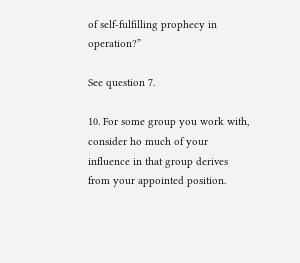of self-fulfilling prophecy in operation?”

See question 7.

10. For some group you work with, consider ho much of your influence in that group derives from your appointed position.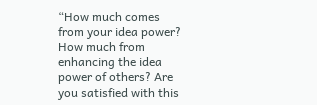“How much comes from your idea power? How much from enhancing the idea power of others? Are you satisfied with this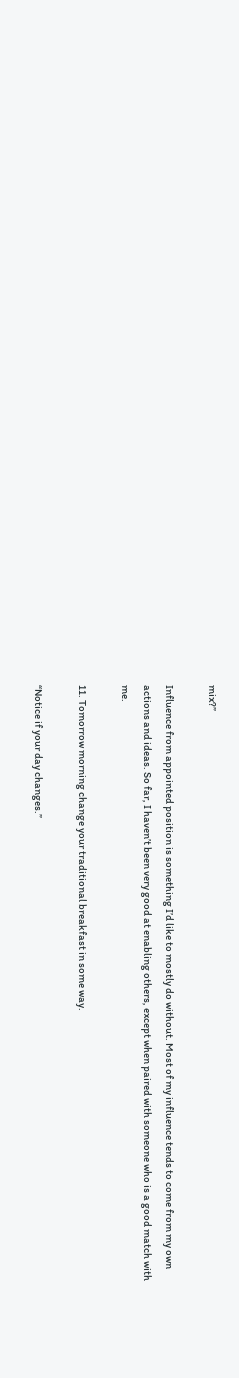mix?”

Influence from appointed position is something I’d like to mostly do without. Most of my influence tends to come from my own actions and ideas. So far, I haven’t been very good at enabling others, except when paired with someone who is a good match with me.

11. Tomorrow morning change your traditional breakfast in some way.

“Notice if your day changes.”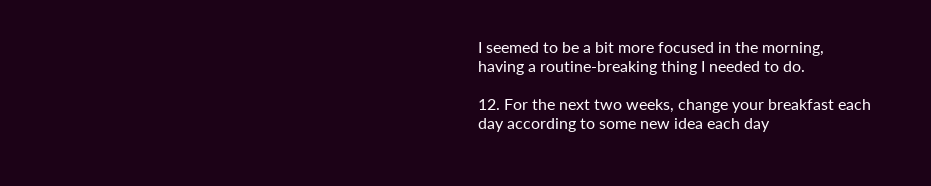I seemed to be a bit more focused in the morning, having a routine-breaking thing I needed to do.

12. For the next two weeks, change your breakfast each day according to some new idea each day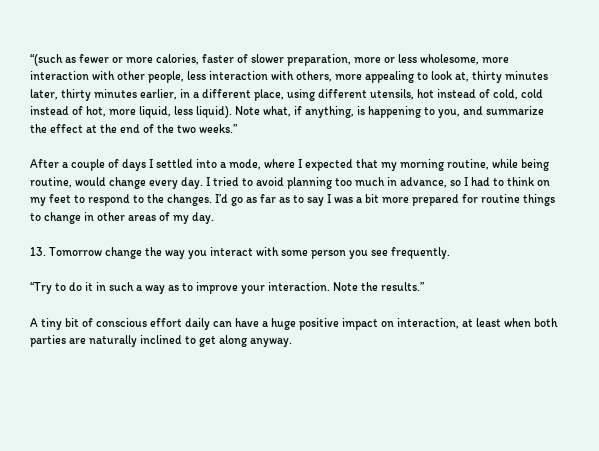“(such as fewer or more calories, faster of slower preparation, more or less wholesome, more interaction with other people, less interaction with others, more appealing to look at, thirty minutes later, thirty minutes earlier, in a different place, using different utensils, hot instead of cold, cold instead of hot, more liquid, less liquid). Note what, if anything, is happening to you, and summarize the effect at the end of the two weeks.”

After a couple of days I settled into a mode, where I expected that my morning routine, while being routine, would change every day. I tried to avoid planning too much in advance, so I had to think on my feet to respond to the changes. I’d go as far as to say I was a bit more prepared for routine things to change in other areas of my day.

13. Tomorrow change the way you interact with some person you see frequently.

“Try to do it in such a way as to improve your interaction. Note the results.”

A tiny bit of conscious effort daily can have a huge positive impact on interaction, at least when both parties are naturally inclined to get along anyway.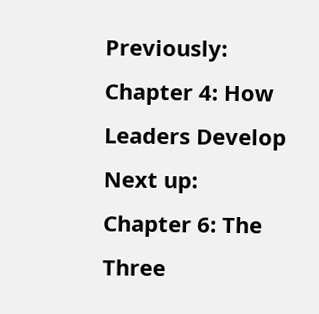Previously: Chapter 4: How Leaders Develop  Next up: Chapter 6: The Three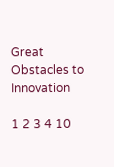Great Obstacles to Innovation

1 2 3 4 10